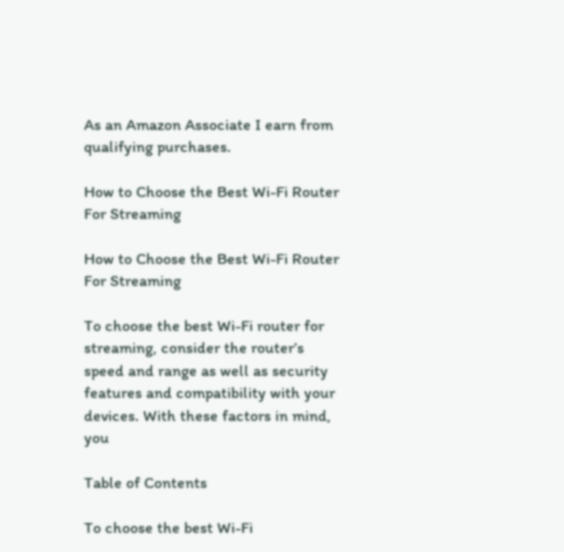As an Amazon Associate I earn from qualifying purchases.

How to Choose the Best Wi-Fi Router For Streaming

How to Choose the Best Wi-Fi Router For Streaming

To choose the best Wi-Fi router for streaming, consider the router’s speed and range as well as security features and compatibility with your devices. With these factors in mind, you

Table of Contents

To choose the best Wi-Fi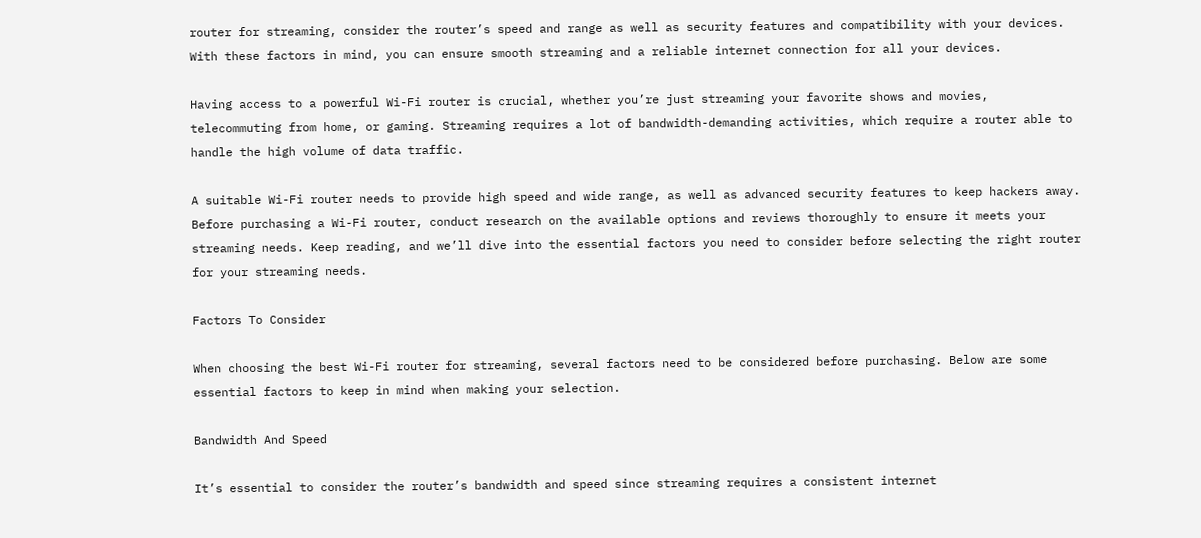router for streaming, consider the router’s speed and range as well as security features and compatibility with your devices. With these factors in mind, you can ensure smooth streaming and a reliable internet connection for all your devices.

Having access to a powerful Wi-Fi router is crucial, whether you’re just streaming your favorite shows and movies, telecommuting from home, or gaming. Streaming requires a lot of bandwidth-demanding activities, which require a router able to handle the high volume of data traffic.

A suitable Wi-Fi router needs to provide high speed and wide range, as well as advanced security features to keep hackers away. Before purchasing a Wi-Fi router, conduct research on the available options and reviews thoroughly to ensure it meets your streaming needs. Keep reading, and we’ll dive into the essential factors you need to consider before selecting the right router for your streaming needs.

Factors To Consider

When choosing the best Wi-Fi router for streaming, several factors need to be considered before purchasing. Below are some essential factors to keep in mind when making your selection.

Bandwidth And Speed

It’s essential to consider the router’s bandwidth and speed since streaming requires a consistent internet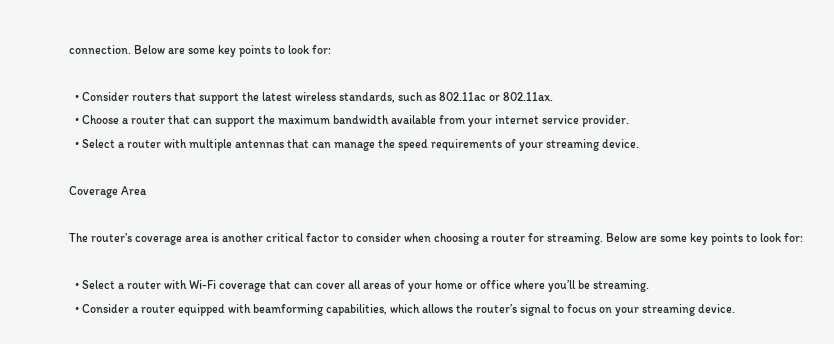connection. Below are some key points to look for:

  • Consider routers that support the latest wireless standards, such as 802.11ac or 802.11ax.
  • Choose a router that can support the maximum bandwidth available from your internet service provider.
  • Select a router with multiple antennas that can manage the speed requirements of your streaming device.

Coverage Area

The router’s coverage area is another critical factor to consider when choosing a router for streaming. Below are some key points to look for:

  • Select a router with Wi-Fi coverage that can cover all areas of your home or office where you’ll be streaming.
  • Consider a router equipped with beamforming capabilities, which allows the router’s signal to focus on your streaming device.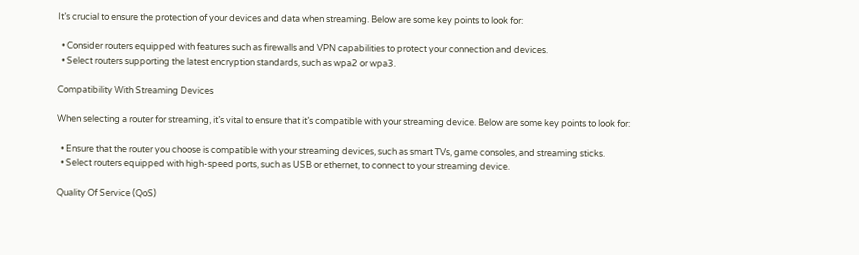It’s crucial to ensure the protection of your devices and data when streaming. Below are some key points to look for:

  • Consider routers equipped with features such as firewalls and VPN capabilities to protect your connection and devices.
  • Select routers supporting the latest encryption standards, such as wpa2 or wpa3.

Compatibility With Streaming Devices

When selecting a router for streaming, it’s vital to ensure that it’s compatible with your streaming device. Below are some key points to look for:

  • Ensure that the router you choose is compatible with your streaming devices, such as smart TVs, game consoles, and streaming sticks.
  • Select routers equipped with high-speed ports, such as USB or ethernet, to connect to your streaming device.

Quality Of Service (QoS)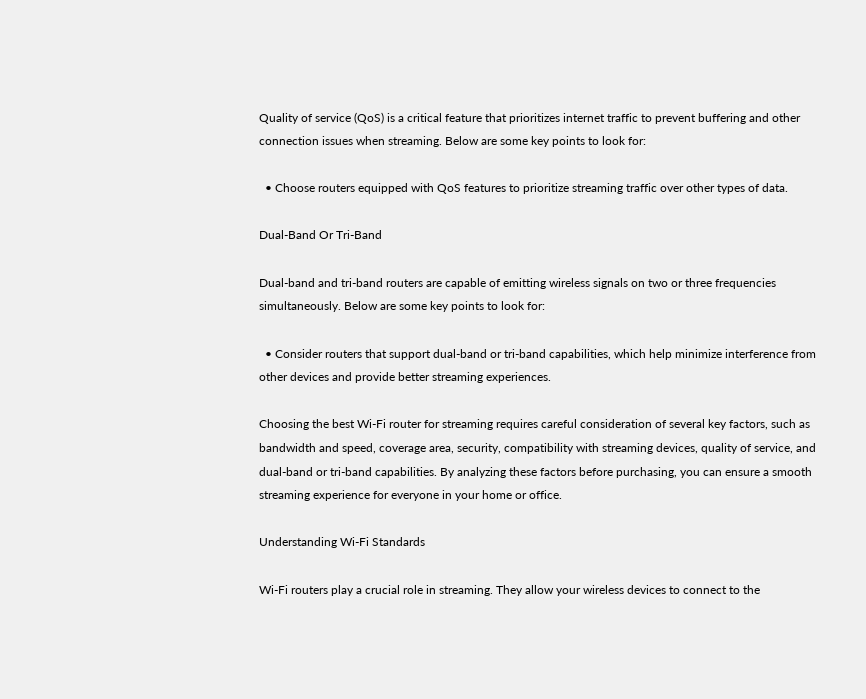Quality of service (QoS) is a critical feature that prioritizes internet traffic to prevent buffering and other connection issues when streaming. Below are some key points to look for:

  • Choose routers equipped with QoS features to prioritize streaming traffic over other types of data.

Dual-Band Or Tri-Band

Dual-band and tri-band routers are capable of emitting wireless signals on two or three frequencies simultaneously. Below are some key points to look for:

  • Consider routers that support dual-band or tri-band capabilities, which help minimize interference from other devices and provide better streaming experiences.

Choosing the best Wi-Fi router for streaming requires careful consideration of several key factors, such as bandwidth and speed, coverage area, security, compatibility with streaming devices, quality of service, and dual-band or tri-band capabilities. By analyzing these factors before purchasing, you can ensure a smooth streaming experience for everyone in your home or office.

Understanding Wi-Fi Standards

Wi-Fi routers play a crucial role in streaming. They allow your wireless devices to connect to the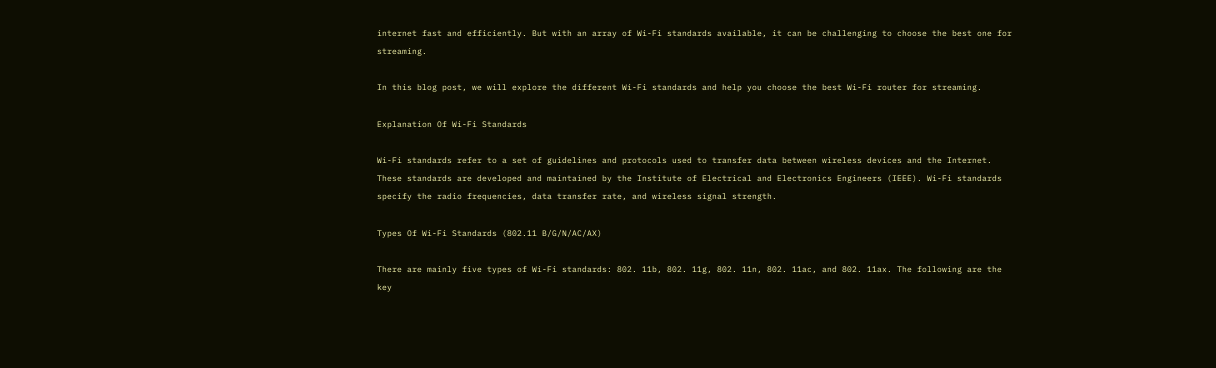internet fast and efficiently. But with an array of Wi-Fi standards available, it can be challenging to choose the best one for streaming.

In this blog post, we will explore the different Wi-Fi standards and help you choose the best Wi-Fi router for streaming.

Explanation Of Wi-Fi Standards

Wi-Fi standards refer to a set of guidelines and protocols used to transfer data between wireless devices and the Internet. These standards are developed and maintained by the Institute of Electrical and Electronics Engineers (IEEE). Wi-Fi standards specify the radio frequencies, data transfer rate, and wireless signal strength.

Types Of Wi-Fi Standards (802.11 B/G/N/AC/AX)

There are mainly five types of Wi-Fi standards: 802. 11b, 802. 11g, 802. 11n, 802. 11ac, and 802. 11ax. The following are the key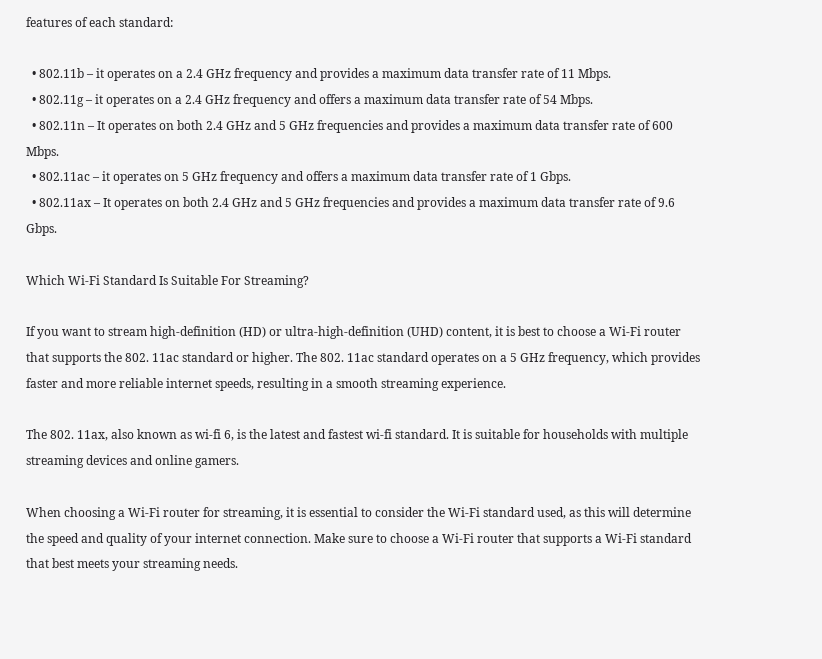features of each standard:

  • 802.11b – it operates on a 2.4 GHz frequency and provides a maximum data transfer rate of 11 Mbps.
  • 802.11g – it operates on a 2.4 GHz frequency and offers a maximum data transfer rate of 54 Mbps.
  • 802.11n – It operates on both 2.4 GHz and 5 GHz frequencies and provides a maximum data transfer rate of 600 Mbps.
  • 802.11ac – it operates on 5 GHz frequency and offers a maximum data transfer rate of 1 Gbps.
  • 802.11ax – It operates on both 2.4 GHz and 5 GHz frequencies and provides a maximum data transfer rate of 9.6 Gbps.

Which Wi-Fi Standard Is Suitable For Streaming?

If you want to stream high-definition (HD) or ultra-high-definition (UHD) content, it is best to choose a Wi-Fi router that supports the 802. 11ac standard or higher. The 802. 11ac standard operates on a 5 GHz frequency, which provides faster and more reliable internet speeds, resulting in a smooth streaming experience.

The 802. 11ax, also known as wi-fi 6, is the latest and fastest wi-fi standard. It is suitable for households with multiple streaming devices and online gamers.

When choosing a Wi-Fi router for streaming, it is essential to consider the Wi-Fi standard used, as this will determine the speed and quality of your internet connection. Make sure to choose a Wi-Fi router that supports a Wi-Fi standard that best meets your streaming needs.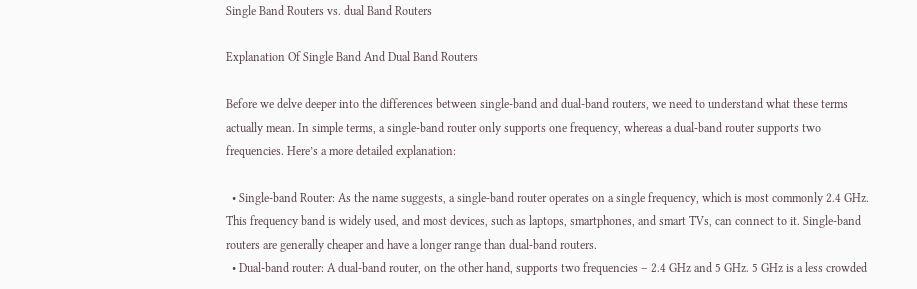Single Band Routers vs. dual Band Routers

Explanation Of Single Band And Dual Band Routers

Before we delve deeper into the differences between single-band and dual-band routers, we need to understand what these terms actually mean. In simple terms, a single-band router only supports one frequency, whereas a dual-band router supports two frequencies. Here’s a more detailed explanation:

  • Single-band Router: As the name suggests, a single-band router operates on a single frequency, which is most commonly 2.4 GHz. This frequency band is widely used, and most devices, such as laptops, smartphones, and smart TVs, can connect to it. Single-band routers are generally cheaper and have a longer range than dual-band routers.
  • Dual-band router: A dual-band router, on the other hand, supports two frequencies – 2.4 GHz and 5 GHz. 5 GHz is a less crowded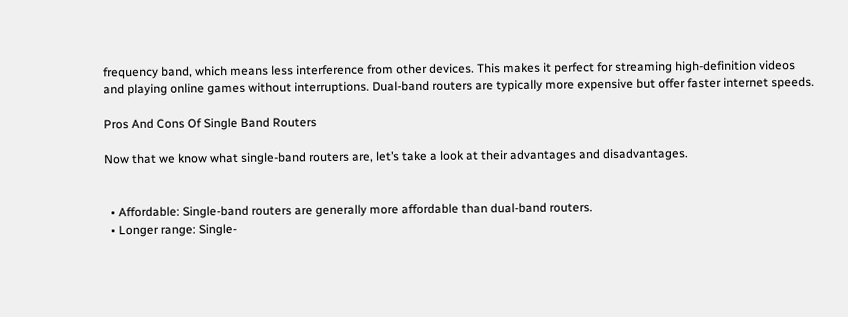frequency band, which means less interference from other devices. This makes it perfect for streaming high-definition videos and playing online games without interruptions. Dual-band routers are typically more expensive but offer faster internet speeds.

Pros And Cons Of Single Band Routers

Now that we know what single-band routers are, let’s take a look at their advantages and disadvantages.


  • Affordable: Single-band routers are generally more affordable than dual-band routers.
  • Longer range: Single-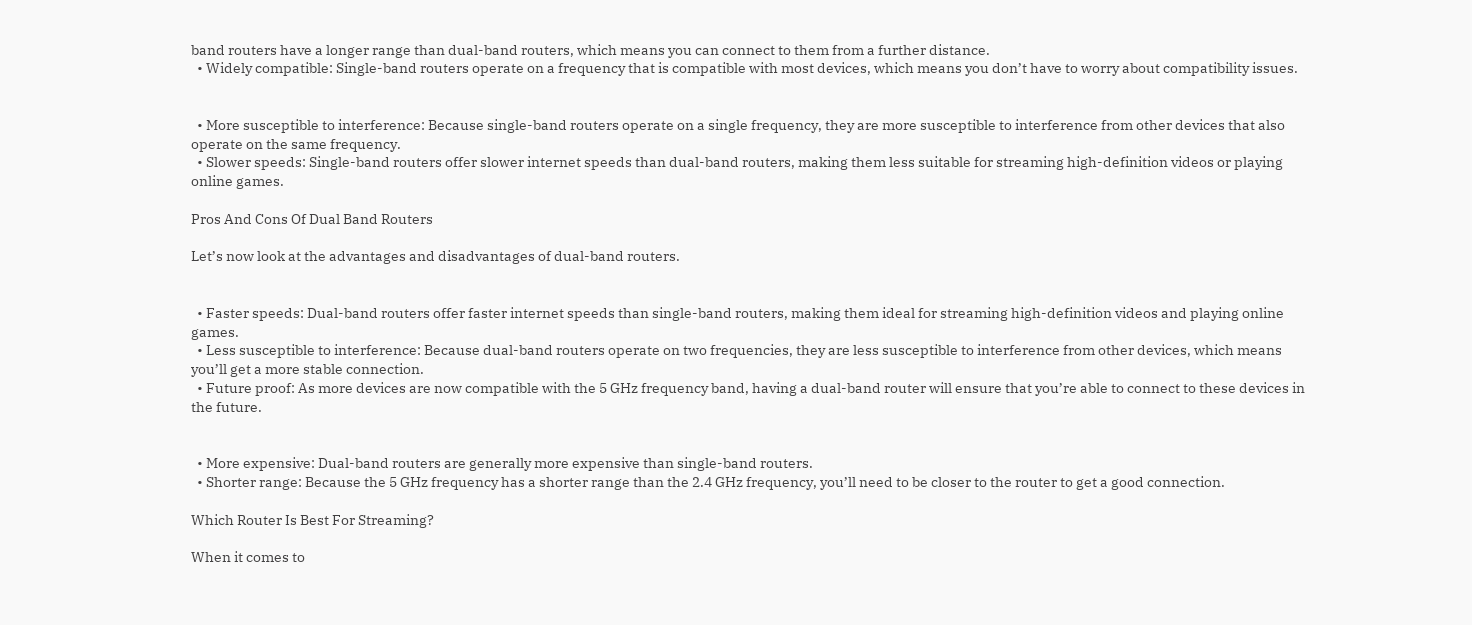band routers have a longer range than dual-band routers, which means you can connect to them from a further distance.
  • Widely compatible: Single-band routers operate on a frequency that is compatible with most devices, which means you don’t have to worry about compatibility issues.


  • More susceptible to interference: Because single-band routers operate on a single frequency, they are more susceptible to interference from other devices that also operate on the same frequency.
  • Slower speeds: Single-band routers offer slower internet speeds than dual-band routers, making them less suitable for streaming high-definition videos or playing online games.

Pros And Cons Of Dual Band Routers

Let’s now look at the advantages and disadvantages of dual-band routers.


  • Faster speeds: Dual-band routers offer faster internet speeds than single-band routers, making them ideal for streaming high-definition videos and playing online games.
  • Less susceptible to interference: Because dual-band routers operate on two frequencies, they are less susceptible to interference from other devices, which means you’ll get a more stable connection.
  • Future proof: As more devices are now compatible with the 5 GHz frequency band, having a dual-band router will ensure that you’re able to connect to these devices in the future.


  • More expensive: Dual-band routers are generally more expensive than single-band routers.
  • Shorter range: Because the 5 GHz frequency has a shorter range than the 2.4 GHz frequency, you’ll need to be closer to the router to get a good connection.

Which Router Is Best For Streaming?

When it comes to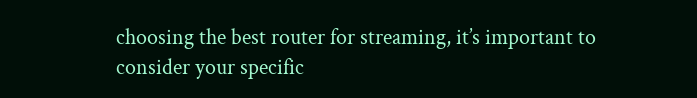choosing the best router for streaming, it’s important to consider your specific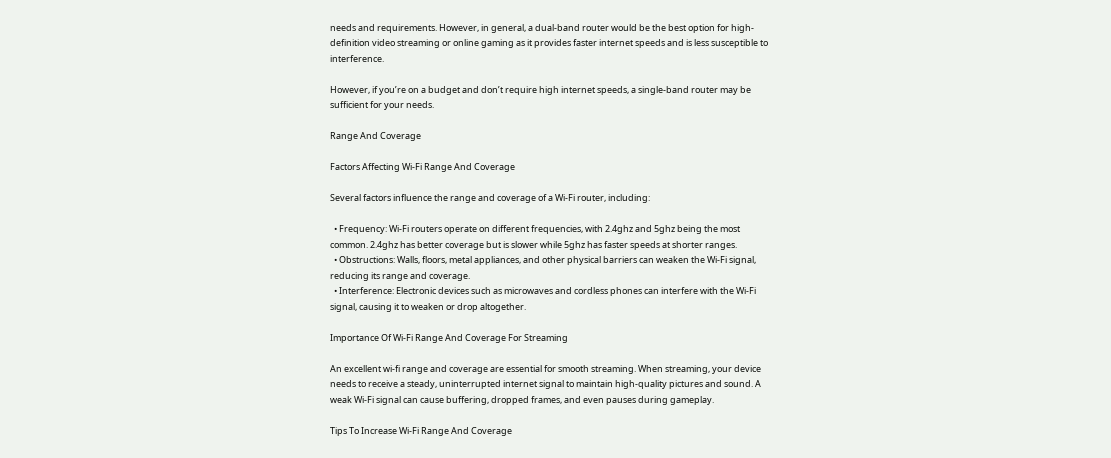needs and requirements. However, in general, a dual-band router would be the best option for high-definition video streaming or online gaming as it provides faster internet speeds and is less susceptible to interference.

However, if you’re on a budget and don’t require high internet speeds, a single-band router may be sufficient for your needs.

Range And Coverage

Factors Affecting Wi-Fi Range And Coverage

Several factors influence the range and coverage of a Wi-Fi router, including:

  • Frequency: Wi-Fi routers operate on different frequencies, with 2.4ghz and 5ghz being the most common. 2.4ghz has better coverage but is slower while 5ghz has faster speeds at shorter ranges.
  • Obstructions: Walls, floors, metal appliances, and other physical barriers can weaken the Wi-Fi signal, reducing its range and coverage.
  • Interference: Electronic devices such as microwaves and cordless phones can interfere with the Wi-Fi signal, causing it to weaken or drop altogether.

Importance Of Wi-Fi Range And Coverage For Streaming

An excellent wi-fi range and coverage are essential for smooth streaming. When streaming, your device needs to receive a steady, uninterrupted internet signal to maintain high-quality pictures and sound. A weak Wi-Fi signal can cause buffering, dropped frames, and even pauses during gameplay.

Tips To Increase Wi-Fi Range And Coverage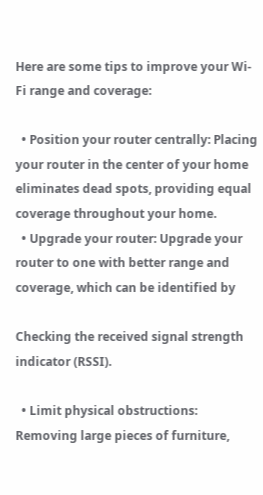Here are some tips to improve your Wi-Fi range and coverage:

  • Position your router centrally: Placing your router in the center of your home eliminates dead spots, providing equal coverage throughout your home.
  • Upgrade your router: Upgrade your router to one with better range and coverage, which can be identified by

Checking the received signal strength indicator (RSSI).

  • Limit physical obstructions: Removing large pieces of furniture,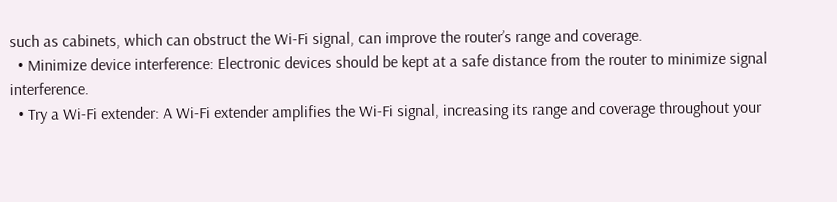such as cabinets, which can obstruct the Wi-Fi signal, can improve the router’s range and coverage.
  • Minimize device interference: Electronic devices should be kept at a safe distance from the router to minimize signal interference.
  • Try a Wi-Fi extender: A Wi-Fi extender amplifies the Wi-Fi signal, increasing its range and coverage throughout your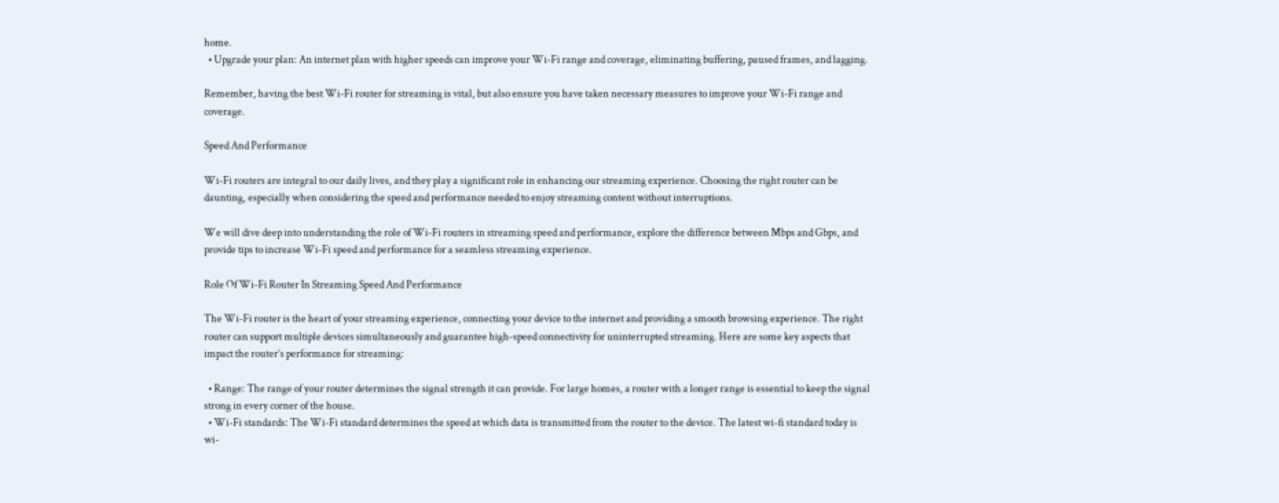home.
  • Upgrade your plan: An internet plan with higher speeds can improve your Wi-Fi range and coverage, eliminating buffering, paused frames, and lagging.

Remember, having the best Wi-Fi router for streaming is vital, but also ensure you have taken necessary measures to improve your Wi-Fi range and coverage.

Speed And Performance

Wi-Fi routers are integral to our daily lives, and they play a significant role in enhancing our streaming experience. Choosing the right router can be daunting, especially when considering the speed and performance needed to enjoy streaming content without interruptions.

We will dive deep into understanding the role of Wi-Fi routers in streaming speed and performance, explore the difference between Mbps and Gbps, and provide tips to increase Wi-Fi speed and performance for a seamless streaming experience.

Role Of Wi-Fi Router In Streaming Speed And Performance

The Wi-Fi router is the heart of your streaming experience, connecting your device to the internet and providing a smooth browsing experience. The right router can support multiple devices simultaneously and guarantee high-speed connectivity for uninterrupted streaming. Here are some key aspects that impact the router’s performance for streaming:

  • Range: The range of your router determines the signal strength it can provide. For large homes, a router with a longer range is essential to keep the signal strong in every corner of the house.
  • Wi-Fi standards: The Wi-Fi standard determines the speed at which data is transmitted from the router to the device. The latest wi-fi standard today is wi-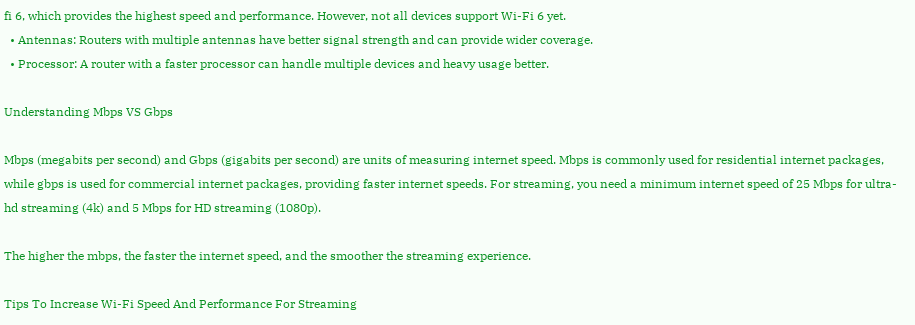fi 6, which provides the highest speed and performance. However, not all devices support Wi-Fi 6 yet.
  • Antennas: Routers with multiple antennas have better signal strength and can provide wider coverage.
  • Processor: A router with a faster processor can handle multiple devices and heavy usage better.

Understanding Mbps VS Gbps

Mbps (megabits per second) and Gbps (gigabits per second) are units of measuring internet speed. Mbps is commonly used for residential internet packages, while gbps is used for commercial internet packages, providing faster internet speeds. For streaming, you need a minimum internet speed of 25 Mbps for ultra-hd streaming (4k) and 5 Mbps for HD streaming (1080p).

The higher the mbps, the faster the internet speed, and the smoother the streaming experience.

Tips To Increase Wi-Fi Speed And Performance For Streaming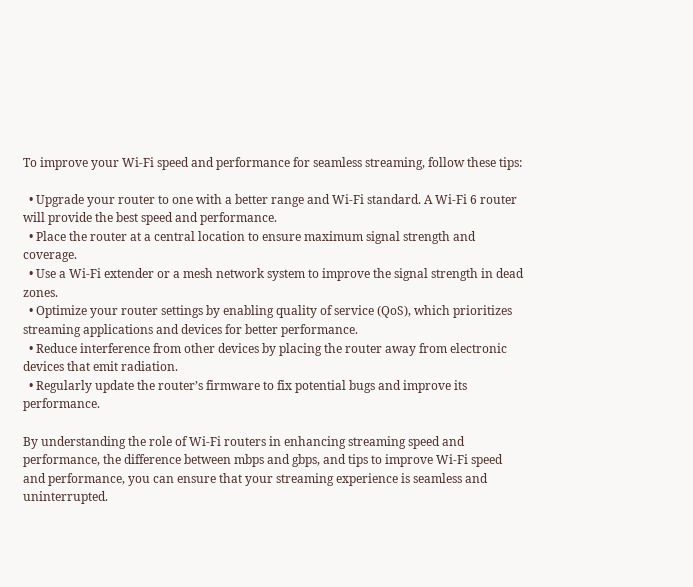To improve your Wi-Fi speed and performance for seamless streaming, follow these tips:

  • Upgrade your router to one with a better range and Wi-Fi standard. A Wi-Fi 6 router will provide the best speed and performance.
  • Place the router at a central location to ensure maximum signal strength and coverage.
  • Use a Wi-Fi extender or a mesh network system to improve the signal strength in dead zones.
  • Optimize your router settings by enabling quality of service (QoS), which prioritizes streaming applications and devices for better performance.
  • Reduce interference from other devices by placing the router away from electronic devices that emit radiation.
  • Regularly update the router’s firmware to fix potential bugs and improve its performance.

By understanding the role of Wi-Fi routers in enhancing streaming speed and performance, the difference between mbps and gbps, and tips to improve Wi-Fi speed and performance, you can ensure that your streaming experience is seamless and uninterrupted.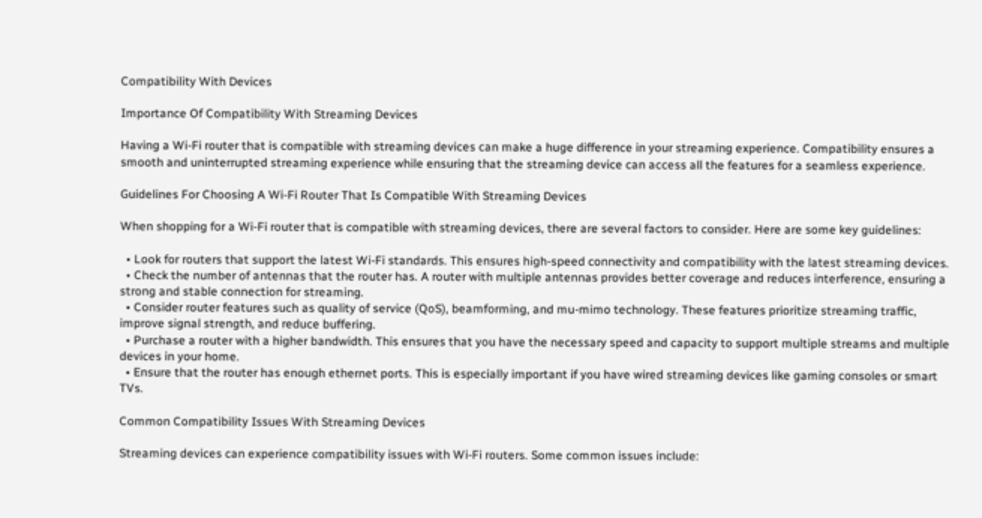Compatibility With Devices

Importance Of Compatibility With Streaming Devices

Having a Wi-Fi router that is compatible with streaming devices can make a huge difference in your streaming experience. Compatibility ensures a smooth and uninterrupted streaming experience while ensuring that the streaming device can access all the features for a seamless experience.

Guidelines For Choosing A Wi-Fi Router That Is Compatible With Streaming Devices

When shopping for a Wi-Fi router that is compatible with streaming devices, there are several factors to consider. Here are some key guidelines:

  • Look for routers that support the latest Wi-Fi standards. This ensures high-speed connectivity and compatibility with the latest streaming devices.
  • Check the number of antennas that the router has. A router with multiple antennas provides better coverage and reduces interference, ensuring a strong and stable connection for streaming.
  • Consider router features such as quality of service (QoS), beamforming, and mu-mimo technology. These features prioritize streaming traffic, improve signal strength, and reduce buffering.
  • Purchase a router with a higher bandwidth. This ensures that you have the necessary speed and capacity to support multiple streams and multiple devices in your home.
  • Ensure that the router has enough ethernet ports. This is especially important if you have wired streaming devices like gaming consoles or smart TVs.

Common Compatibility Issues With Streaming Devices

Streaming devices can experience compatibility issues with Wi-Fi routers. Some common issues include: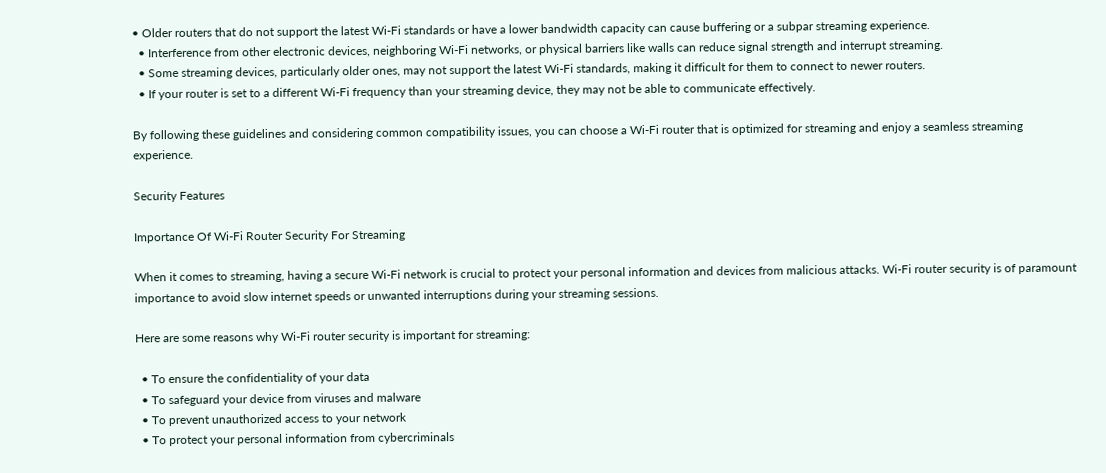• Older routers that do not support the latest Wi-Fi standards or have a lower bandwidth capacity can cause buffering or a subpar streaming experience.
  • Interference from other electronic devices, neighboring Wi-Fi networks, or physical barriers like walls can reduce signal strength and interrupt streaming.
  • Some streaming devices, particularly older ones, may not support the latest Wi-Fi standards, making it difficult for them to connect to newer routers.
  • If your router is set to a different Wi-Fi frequency than your streaming device, they may not be able to communicate effectively.

By following these guidelines and considering common compatibility issues, you can choose a Wi-Fi router that is optimized for streaming and enjoy a seamless streaming experience.

Security Features

Importance Of Wi-Fi Router Security For Streaming

When it comes to streaming, having a secure Wi-Fi network is crucial to protect your personal information and devices from malicious attacks. Wi-Fi router security is of paramount importance to avoid slow internet speeds or unwanted interruptions during your streaming sessions.

Here are some reasons why Wi-Fi router security is important for streaming:

  • To ensure the confidentiality of your data
  • To safeguard your device from viruses and malware
  • To prevent unauthorized access to your network
  • To protect your personal information from cybercriminals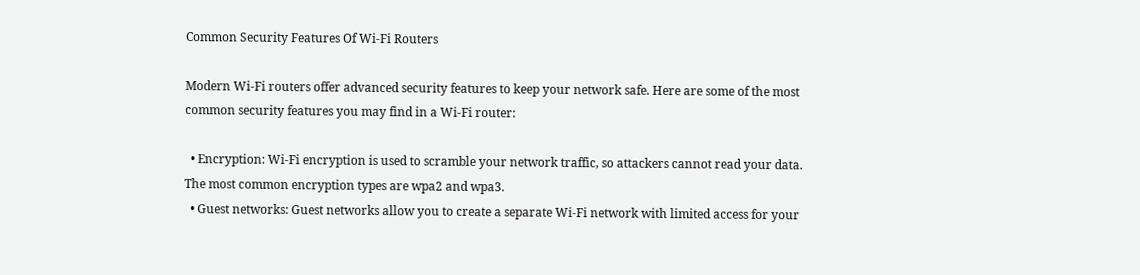Common Security Features Of Wi-Fi Routers

Modern Wi-Fi routers offer advanced security features to keep your network safe. Here are some of the most common security features you may find in a Wi-Fi router:

  • Encryption: Wi-Fi encryption is used to scramble your network traffic, so attackers cannot read your data. The most common encryption types are wpa2 and wpa3.
  • Guest networks: Guest networks allow you to create a separate Wi-Fi network with limited access for your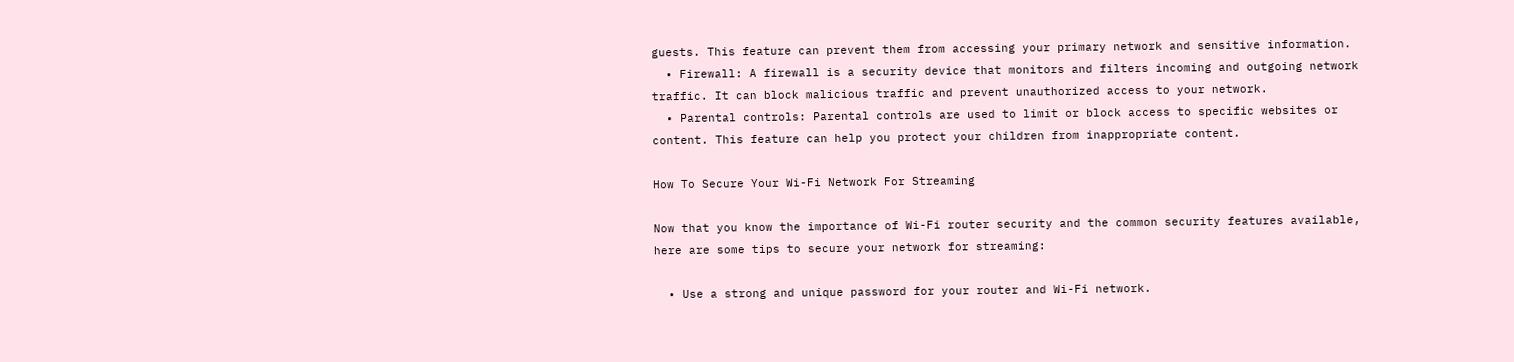guests. This feature can prevent them from accessing your primary network and sensitive information.
  • Firewall: A firewall is a security device that monitors and filters incoming and outgoing network traffic. It can block malicious traffic and prevent unauthorized access to your network.
  • Parental controls: Parental controls are used to limit or block access to specific websites or content. This feature can help you protect your children from inappropriate content.

How To Secure Your Wi-Fi Network For Streaming

Now that you know the importance of Wi-Fi router security and the common security features available, here are some tips to secure your network for streaming:

  • Use a strong and unique password for your router and Wi-Fi network.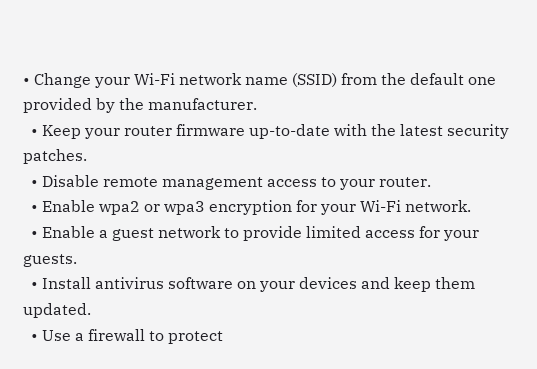• Change your Wi-Fi network name (SSID) from the default one provided by the manufacturer.
  • Keep your router firmware up-to-date with the latest security patches.
  • Disable remote management access to your router.
  • Enable wpa2 or wpa3 encryption for your Wi-Fi network.
  • Enable a guest network to provide limited access for your guests.
  • Install antivirus software on your devices and keep them updated.
  • Use a firewall to protect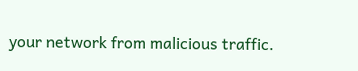your network from malicious traffic.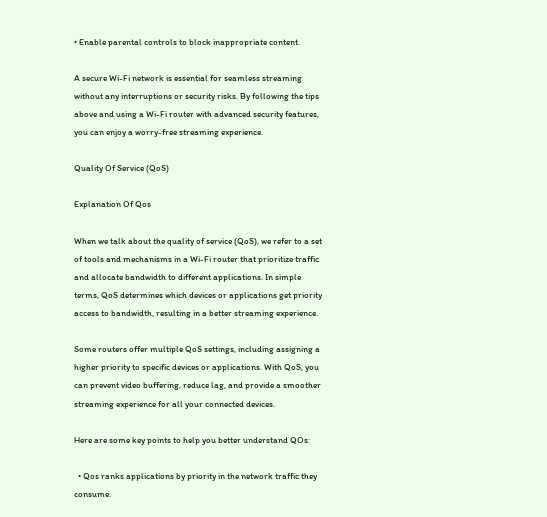• Enable parental controls to block inappropriate content.

A secure Wi-Fi network is essential for seamless streaming without any interruptions or security risks. By following the tips above and using a Wi-Fi router with advanced security features, you can enjoy a worry-free streaming experience.

Quality Of Service (QoS)

Explanation Of Qos

When we talk about the quality of service (QoS), we refer to a set of tools and mechanisms in a Wi-Fi router that prioritize traffic and allocate bandwidth to different applications. In simple terms, QoS determines which devices or applications get priority access to bandwidth, resulting in a better streaming experience.

Some routers offer multiple QoS settings, including assigning a higher priority to specific devices or applications. With QoS, you can prevent video buffering, reduce lag, and provide a smoother streaming experience for all your connected devices.

Here are some key points to help you better understand QOs:

  • Qos ranks applications by priority in the network traffic they consume.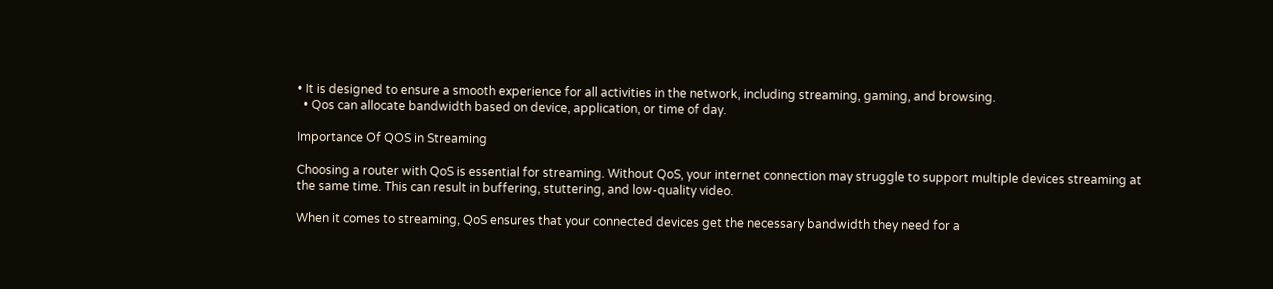• It is designed to ensure a smooth experience for all activities in the network, including streaming, gaming, and browsing.
  • Qos can allocate bandwidth based on device, application, or time of day.

Importance Of QOS in Streaming

Choosing a router with QoS is essential for streaming. Without QoS, your internet connection may struggle to support multiple devices streaming at the same time. This can result in buffering, stuttering, and low-quality video.

When it comes to streaming, QoS ensures that your connected devices get the necessary bandwidth they need for a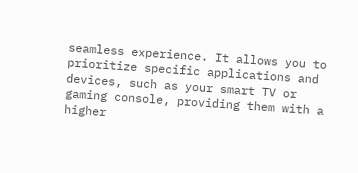seamless experience. It allows you to prioritize specific applications and devices, such as your smart TV or gaming console, providing them with a higher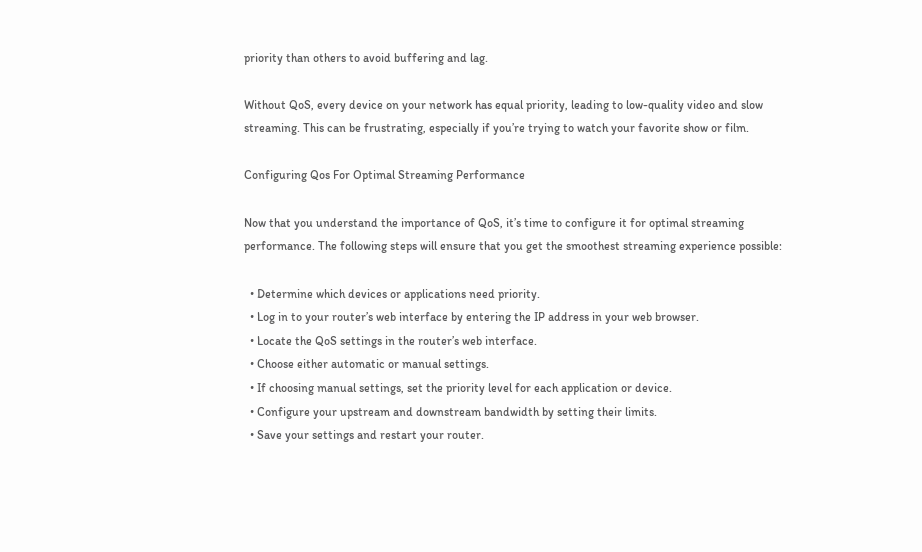priority than others to avoid buffering and lag.

Without QoS, every device on your network has equal priority, leading to low-quality video and slow streaming. This can be frustrating, especially if you’re trying to watch your favorite show or film.

Configuring Qos For Optimal Streaming Performance

Now that you understand the importance of QoS, it’s time to configure it for optimal streaming performance. The following steps will ensure that you get the smoothest streaming experience possible:

  • Determine which devices or applications need priority.
  • Log in to your router’s web interface by entering the IP address in your web browser.
  • Locate the QoS settings in the router’s web interface.
  • Choose either automatic or manual settings.
  • If choosing manual settings, set the priority level for each application or device.
  • Configure your upstream and downstream bandwidth by setting their limits.
  • Save your settings and restart your router.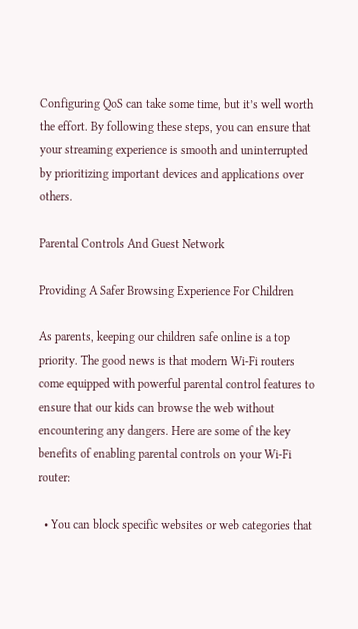Configuring QoS can take some time, but it’s well worth the effort. By following these steps, you can ensure that your streaming experience is smooth and uninterrupted by prioritizing important devices and applications over others.

Parental Controls And Guest Network

Providing A Safer Browsing Experience For Children

As parents, keeping our children safe online is a top priority. The good news is that modern Wi-Fi routers come equipped with powerful parental control features to ensure that our kids can browse the web without encountering any dangers. Here are some of the key benefits of enabling parental controls on your Wi-Fi router:

  • You can block specific websites or web categories that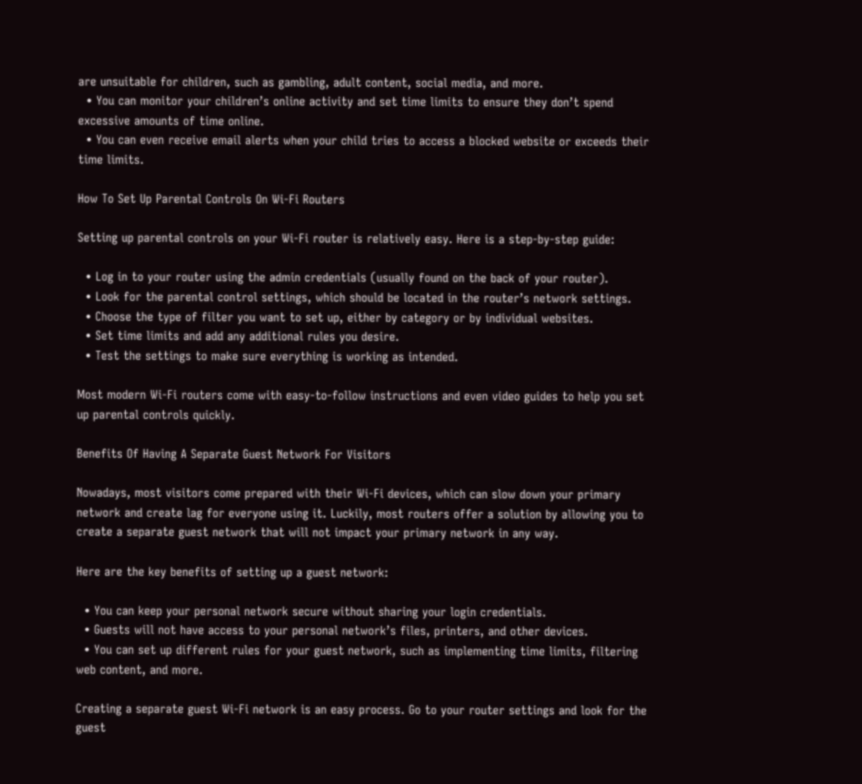are unsuitable for children, such as gambling, adult content, social media, and more.
  • You can monitor your children’s online activity and set time limits to ensure they don’t spend excessive amounts of time online.
  • You can even receive email alerts when your child tries to access a blocked website or exceeds their time limits.

How To Set Up Parental Controls On Wi-Fi Routers

Setting up parental controls on your Wi-Fi router is relatively easy. Here is a step-by-step guide:

  • Log in to your router using the admin credentials (usually found on the back of your router).
  • Look for the parental control settings, which should be located in the router’s network settings.
  • Choose the type of filter you want to set up, either by category or by individual websites.
  • Set time limits and add any additional rules you desire.
  • Test the settings to make sure everything is working as intended.

Most modern Wi-Fi routers come with easy-to-follow instructions and even video guides to help you set up parental controls quickly.

Benefits Of Having A Separate Guest Network For Visitors

Nowadays, most visitors come prepared with their Wi-Fi devices, which can slow down your primary network and create lag for everyone using it. Luckily, most routers offer a solution by allowing you to create a separate guest network that will not impact your primary network in any way.

Here are the key benefits of setting up a guest network:

  • You can keep your personal network secure without sharing your login credentials.
  • Guests will not have access to your personal network’s files, printers, and other devices.
  • You can set up different rules for your guest network, such as implementing time limits, filtering web content, and more.

Creating a separate guest Wi-Fi network is an easy process. Go to your router settings and look for the guest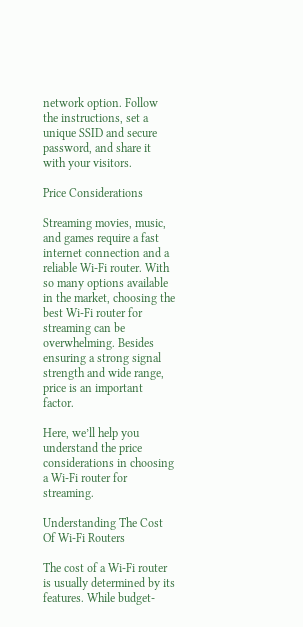network option. Follow the instructions, set a unique SSID and secure password, and share it with your visitors.

Price Considerations

Streaming movies, music, and games require a fast internet connection and a reliable Wi-Fi router. With so many options available in the market, choosing the best Wi-Fi router for streaming can be overwhelming. Besides ensuring a strong signal strength and wide range, price is an important factor.

Here, we’ll help you understand the price considerations in choosing a Wi-Fi router for streaming.

Understanding The Cost Of Wi-Fi Routers

The cost of a Wi-Fi router is usually determined by its features. While budget-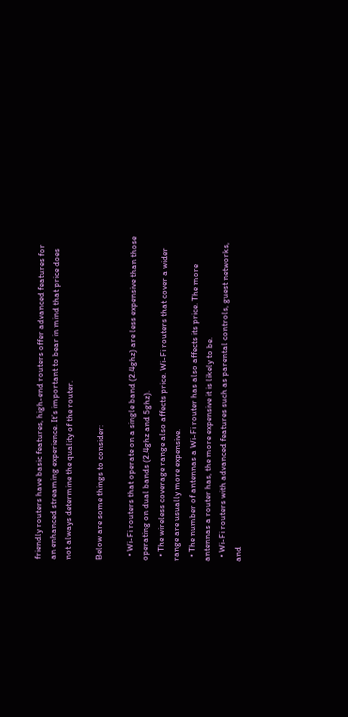friendly routers have basic features, high-end routers offer advanced features for an enhanced streaming experience. It’s important to bear in mind that price does not always determine the quality of the router.

Below are some things to consider:

  • Wi-Fi routers that operate on a single band (2.4ghz) are less expensive than those operating on dual bands (2.4ghz and 5ghz).
  • The wireless coverage range also affects price. Wi-Fi routers that cover a wider range are usually more expensive.
  • The number of antennas a Wi-Fi router has also affects its price. The more antennas a router has, the more expensive it is likely to be.
  • Wi-Fi routers with advanced features such as parental controls, guest networks, and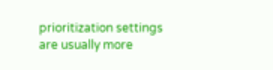prioritization settings are usually more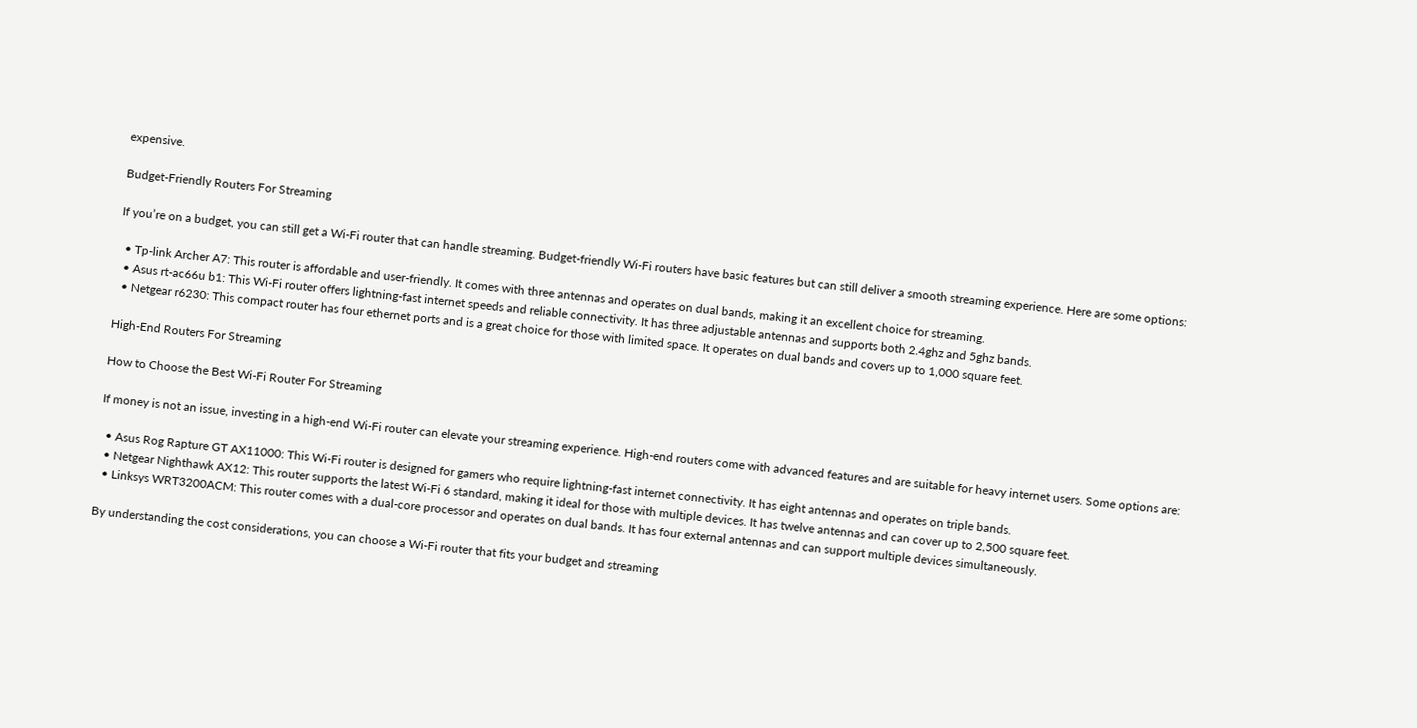expensive.

Budget-Friendly Routers For Streaming

If you’re on a budget, you can still get a Wi-Fi router that can handle streaming. Budget-friendly Wi-Fi routers have basic features but can still deliver a smooth streaming experience. Here are some options:

  • Tp-link Archer A7: This router is affordable and user-friendly. It comes with three antennas and operates on dual bands, making it an excellent choice for streaming.
  • Asus rt-ac66u b1: This Wi-Fi router offers lightning-fast internet speeds and reliable connectivity. It has three adjustable antennas and supports both 2.4ghz and 5ghz bands.
  • Netgear r6230: This compact router has four ethernet ports and is a great choice for those with limited space. It operates on dual bands and covers up to 1,000 square feet.

High-End Routers For Streaming

How to Choose the Best Wi-Fi Router For Streaming

If money is not an issue, investing in a high-end Wi-Fi router can elevate your streaming experience. High-end routers come with advanced features and are suitable for heavy internet users. Some options are:

  • Asus Rog Rapture GT AX11000: This Wi-Fi router is designed for gamers who require lightning-fast internet connectivity. It has eight antennas and operates on triple bands.
  • Netgear Nighthawk AX12: This router supports the latest Wi-Fi 6 standard, making it ideal for those with multiple devices. It has twelve antennas and can cover up to 2,500 square feet.
  • Linksys WRT3200ACM: This router comes with a dual-core processor and operates on dual bands. It has four external antennas and can support multiple devices simultaneously.

By understanding the cost considerations, you can choose a Wi-Fi router that fits your budget and streaming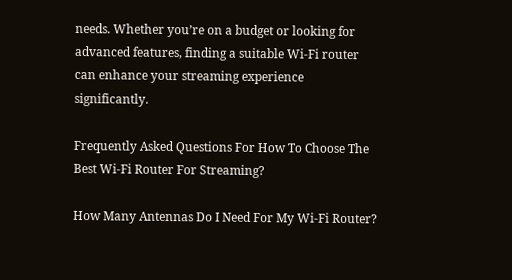needs. Whether you’re on a budget or looking for advanced features, finding a suitable Wi-Fi router can enhance your streaming experience significantly.

Frequently Asked Questions For How To Choose The Best Wi-Fi Router For Streaming?

How Many Antennas Do I Need For My Wi-Fi Router?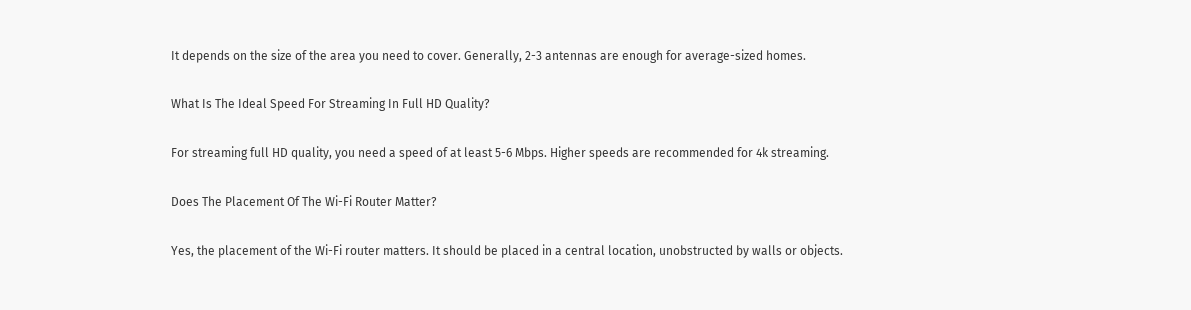It depends on the size of the area you need to cover. Generally, 2-3 antennas are enough for average-sized homes.

What Is The Ideal Speed For Streaming In Full HD Quality?

For streaming full HD quality, you need a speed of at least 5-6 Mbps. Higher speeds are recommended for 4k streaming.

Does The Placement Of The Wi-Fi Router Matter?

Yes, the placement of the Wi-Fi router matters. It should be placed in a central location, unobstructed by walls or objects.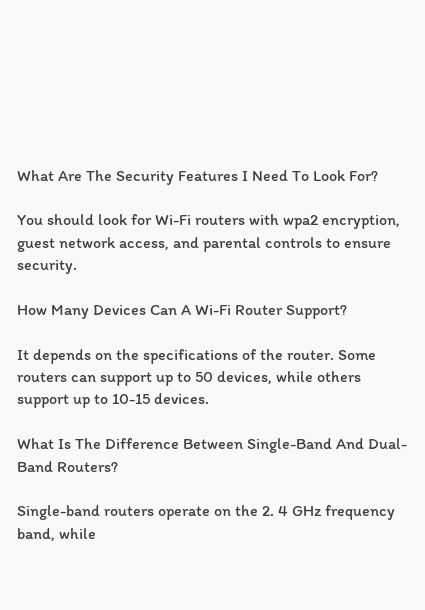What Are The Security Features I Need To Look For?

You should look for Wi-Fi routers with wpa2 encryption, guest network access, and parental controls to ensure security.

How Many Devices Can A Wi-Fi Router Support?

It depends on the specifications of the router. Some routers can support up to 50 devices, while others support up to 10-15 devices.

What Is The Difference Between Single-Band And Dual-Band Routers?

Single-band routers operate on the 2. 4 GHz frequency band, while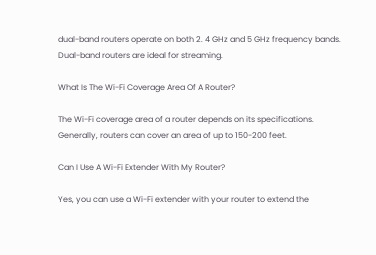dual-band routers operate on both 2. 4 GHz and 5 GHz frequency bands. Dual-band routers are ideal for streaming.

What Is The Wi-Fi Coverage Area Of A Router?

The Wi-Fi coverage area of a router depends on its specifications. Generally, routers can cover an area of up to 150-200 feet.

Can I Use A Wi-Fi Extender With My Router?

Yes, you can use a Wi-Fi extender with your router to extend the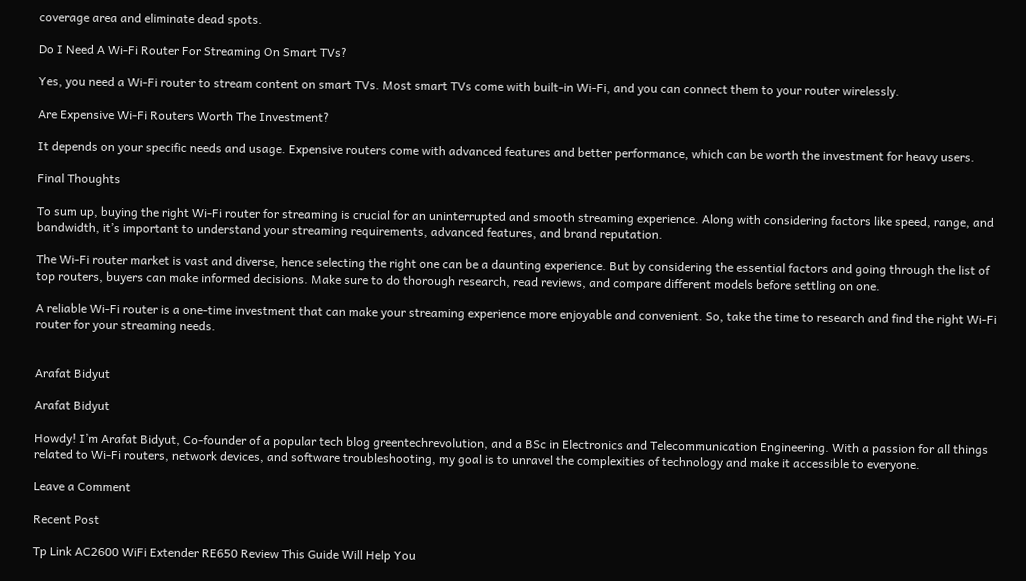coverage area and eliminate dead spots.

Do I Need A Wi-Fi Router For Streaming On Smart TVs?

Yes, you need a Wi-Fi router to stream content on smart TVs. Most smart TVs come with built-in Wi-Fi, and you can connect them to your router wirelessly.

Are Expensive Wi-Fi Routers Worth The Investment?

It depends on your specific needs and usage. Expensive routers come with advanced features and better performance, which can be worth the investment for heavy users.

Final Thoughts

To sum up, buying the right Wi-Fi router for streaming is crucial for an uninterrupted and smooth streaming experience. Along with considering factors like speed, range, and bandwidth, it’s important to understand your streaming requirements, advanced features, and brand reputation.

The Wi-Fi router market is vast and diverse, hence selecting the right one can be a daunting experience. But by considering the essential factors and going through the list of top routers, buyers can make informed decisions. Make sure to do thorough research, read reviews, and compare different models before settling on one.

A reliable Wi-Fi router is a one-time investment that can make your streaming experience more enjoyable and convenient. So, take the time to research and find the right Wi-Fi router for your streaming needs.


Arafat Bidyut

Arafat Bidyut

Howdy! I’m Arafat Bidyut, Co-founder of a popular tech blog greentechrevolution, and a BSc in Electronics and Telecommunication Engineering. With a passion for all things related to Wi-Fi routers, network devices, and software troubleshooting, my goal is to unravel the complexities of technology and make it accessible to everyone.

Leave a Comment

Recent Post

Tp Link AC2600 WiFi Extender RE650 Review This Guide Will Help You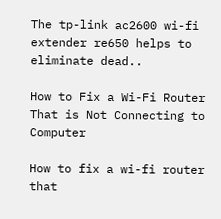The tp-link ac2600 wi-fi extender re650 helps to eliminate dead..

How to Fix a Wi-Fi Router That is Not Connecting to Computer

How to fix a wi-fi router that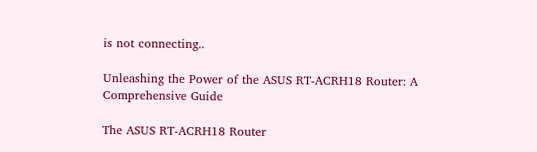is not connecting..

Unleashing the Power of the ASUS RT-ACRH18 Router: A Comprehensive Guide

The ASUS RT-ACRH18 Router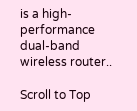is a high-performance dual-band wireless router..

Scroll to Top